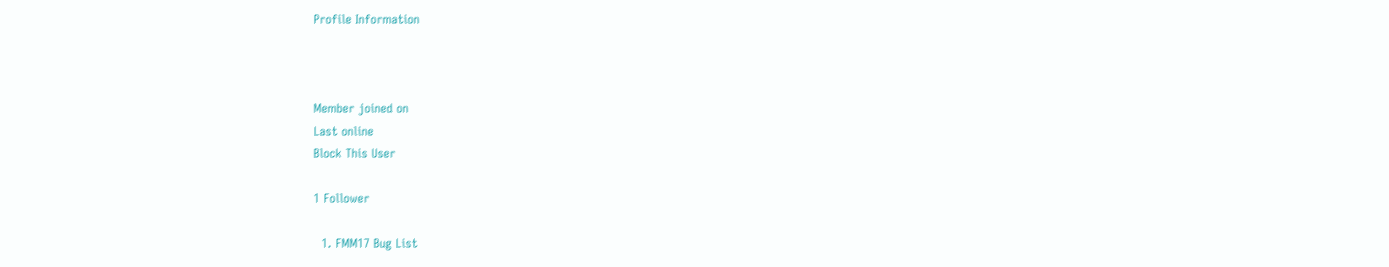Profile Information



Member joined on
Last online
Block This User

1 Follower

  1. FMM17 Bug List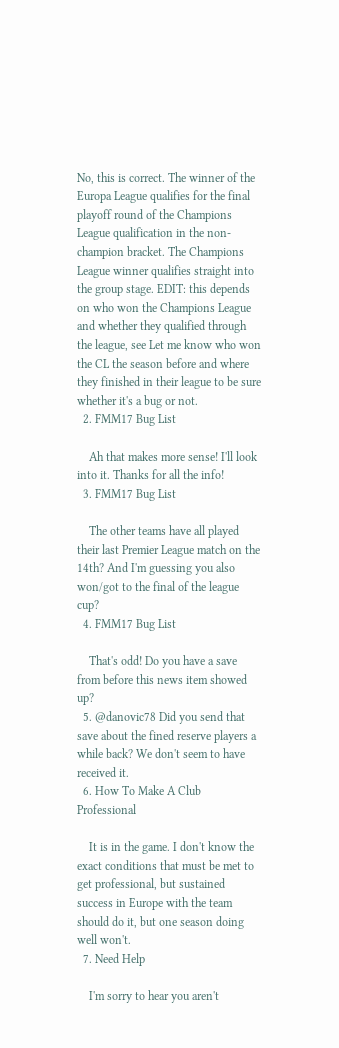No, this is correct. The winner of the Europa League qualifies for the final playoff round of the Champions League qualification in the non-champion bracket. The Champions League winner qualifies straight into the group stage. EDIT: this depends on who won the Champions League and whether they qualified through the league, see Let me know who won the CL the season before and where they finished in their league to be sure whether it's a bug or not.
  2. FMM17 Bug List

    Ah that makes more sense! I'll look into it. Thanks for all the info!
  3. FMM17 Bug List

    The other teams have all played their last Premier League match on the 14th? And I'm guessing you also won/got to the final of the league cup?
  4. FMM17 Bug List

    That's odd! Do you have a save from before this news item showed up?
  5. @danovic78 Did you send that save about the fined reserve players a while back? We don't seem to have received it.
  6. How To Make A Club Professional

    It is in the game. I don't know the exact conditions that must be met to get professional, but sustained success in Europe with the team should do it, but one season doing well won't.
  7. Need Help

    I'm sorry to hear you aren't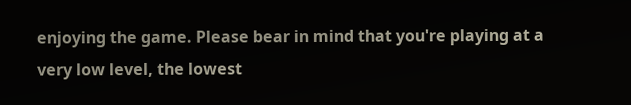enjoying the game. Please bear in mind that you're playing at a very low level, the lowest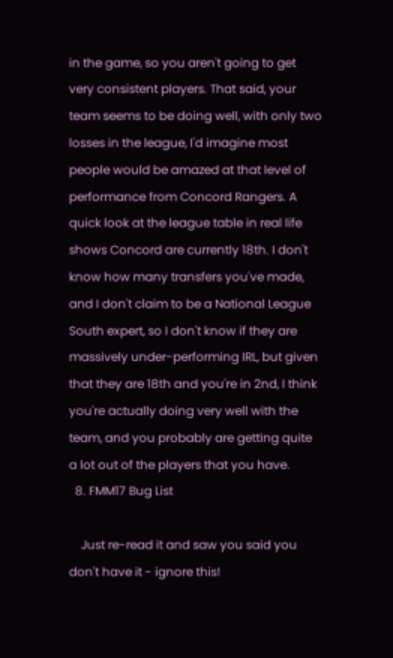in the game, so you aren't going to get very consistent players. That said, your team seems to be doing well, with only two losses in the league, I'd imagine most people would be amazed at that level of performance from Concord Rangers. A quick look at the league table in real life shows Concord are currently 18th. I don't know how many transfers you've made, and I don't claim to be a National League South expert, so I don't know if they are massively under-performing IRL, but given that they are 18th and you're in 2nd, I think you're actually doing very well with the team, and you probably are getting quite a lot out of the players that you have.
  8. FMM17 Bug List

    Just re-read it and saw you said you don't have it - ignore this!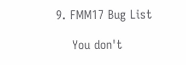9. FMM17 Bug List

    You don't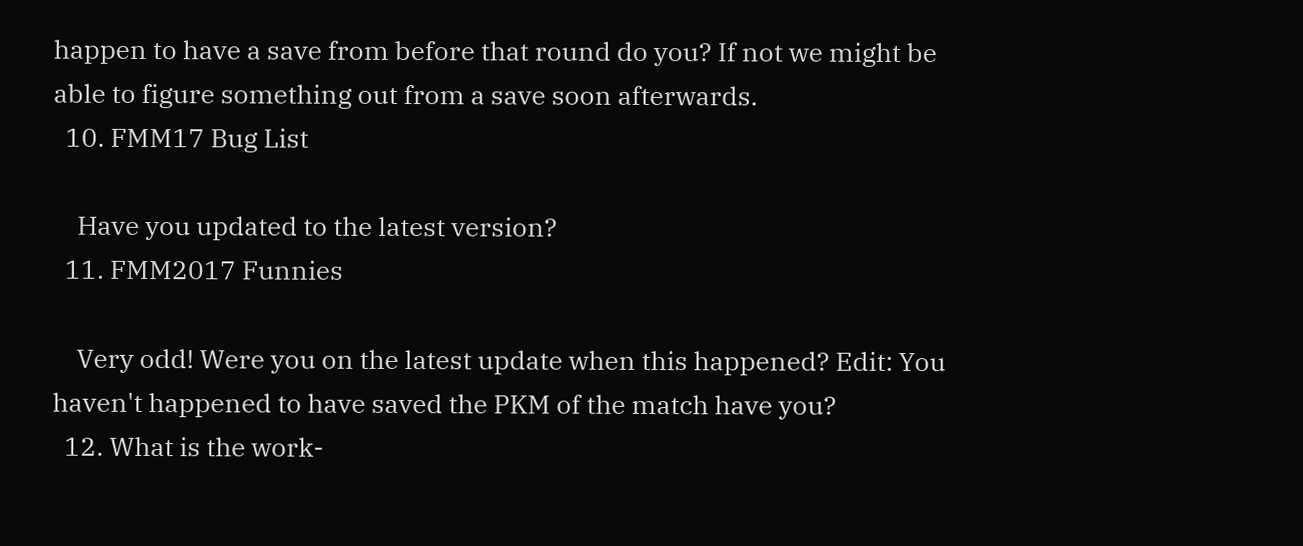happen to have a save from before that round do you? If not we might be able to figure something out from a save soon afterwards.
  10. FMM17 Bug List

    Have you updated to the latest version?
  11. FMM2017 Funnies

    Very odd! Were you on the latest update when this happened? Edit: You haven't happened to have saved the PKM of the match have you?
  12. What is the work-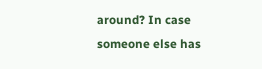around? In case someone else has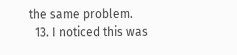the same problem.
  13. I noticed this was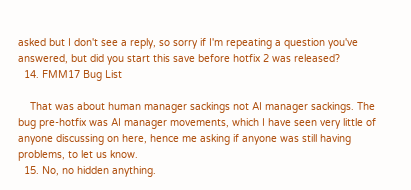asked but I don't see a reply, so sorry if I'm repeating a question you've answered, but did you start this save before hotfix 2 was released?
  14. FMM17 Bug List

    That was about human manager sackings not AI manager sackings. The bug pre-hotfix was AI manager movements, which I have seen very little of anyone discussing on here, hence me asking if anyone was still having problems, to let us know.
  15. No, no hidden anything.